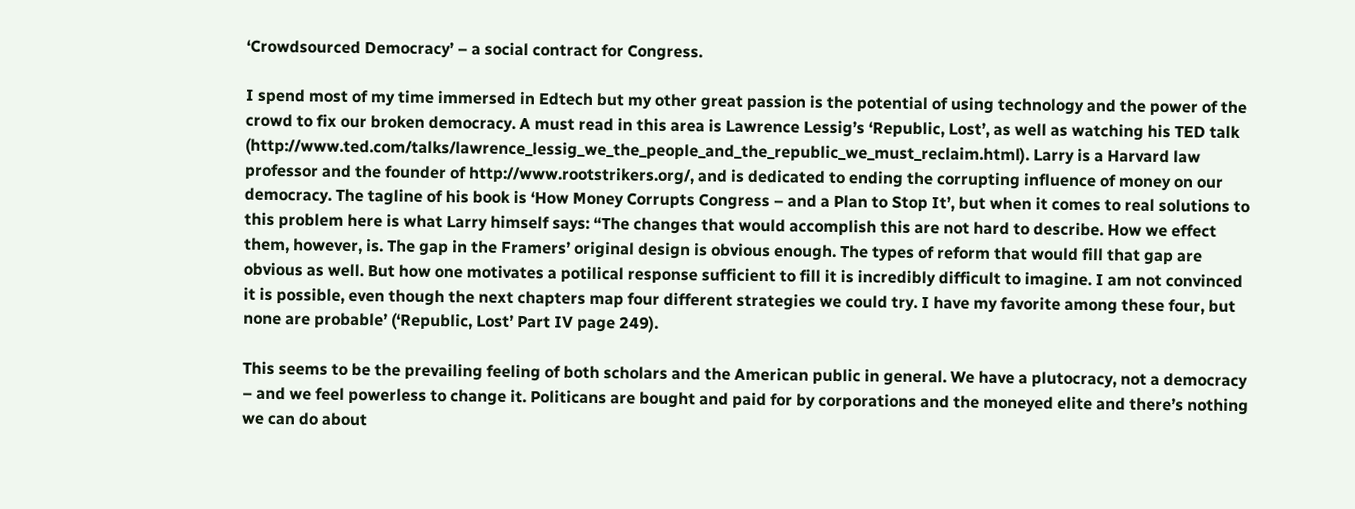‘Crowdsourced Democracy’ – a social contract for Congress.

I spend most of my time immersed in Edtech but my other great passion is the potential of using technology and the power of the crowd to fix our broken democracy. A must read in this area is Lawrence Lessig’s ‘Republic, Lost’, as well as watching his TED talk (http://www.ted.com/talks/lawrence_lessig_we_the_people_and_the_republic_we_must_reclaim.html). Larry is a Harvard law professor and the founder of http://www.rootstrikers.org/, and is dedicated to ending the corrupting influence of money on our democracy. The tagline of his book is ‘How Money Corrupts Congress – and a Plan to Stop It’, but when it comes to real solutions to this problem here is what Larry himself says: “The changes that would accomplish this are not hard to describe. How we effect them, however, is. The gap in the Framers’ original design is obvious enough. The types of reform that would fill that gap are obvious as well. But how one motivates a potilical response sufficient to fill it is incredibly difficult to imagine. I am not convinced it is possible, even though the next chapters map four different strategies we could try. I have my favorite among these four, but none are probable’ (‘Republic, Lost’ Part IV page 249).

This seems to be the prevailing feeling of both scholars and the American public in general. We have a plutocracy, not a democracy – and we feel powerless to change it. Politicans are bought and paid for by corporations and the moneyed elite and there’s nothing we can do about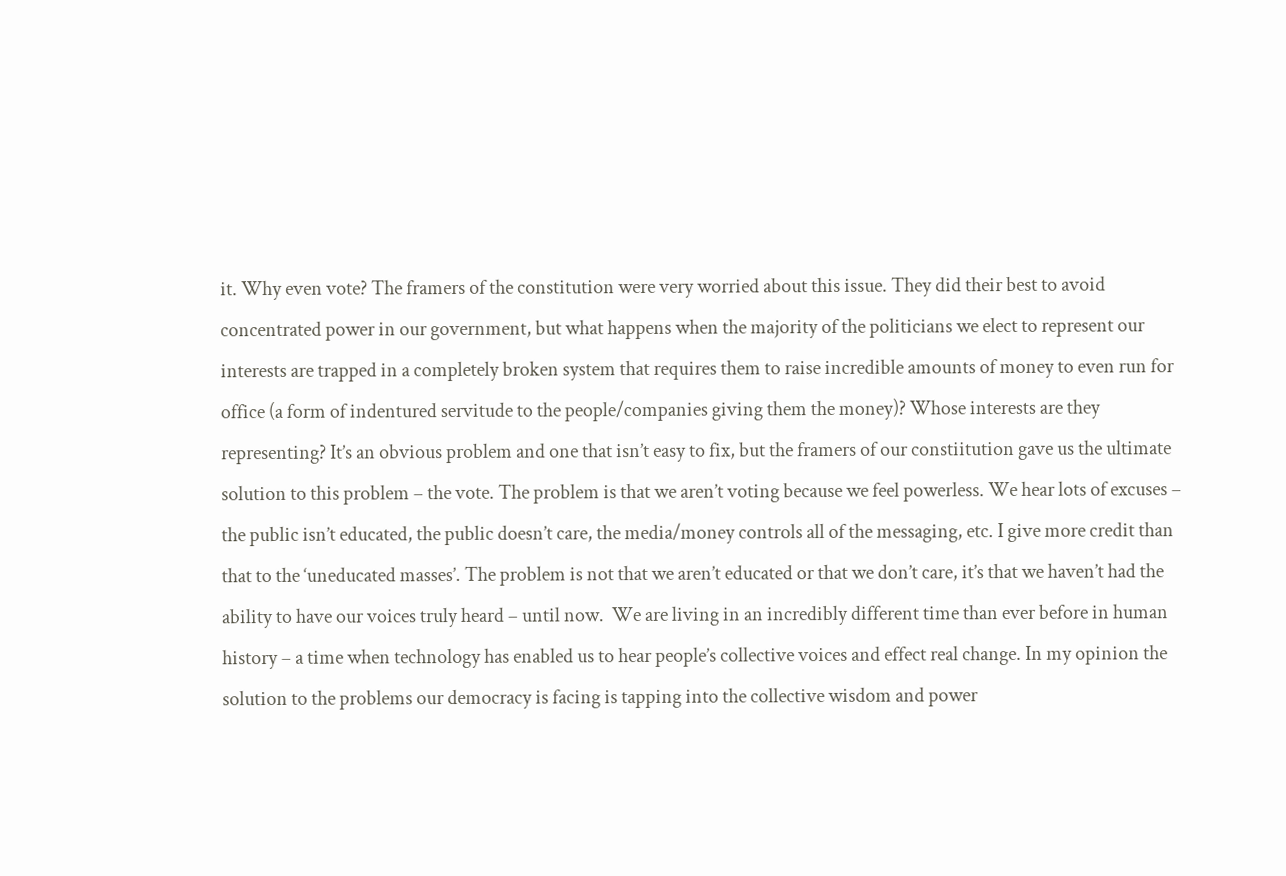it. Why even vote? The framers of the constitution were very worried about this issue. They did their best to avoid concentrated power in our government, but what happens when the majority of the politicians we elect to represent our interests are trapped in a completely broken system that requires them to raise incredible amounts of money to even run for office (a form of indentured servitude to the people/companies giving them the money)? Whose interests are they representing? It’s an obvious problem and one that isn’t easy to fix, but the framers of our constiitution gave us the ultimate solution to this problem – the vote. The problem is that we aren’t voting because we feel powerless. We hear lots of excuses – the public isn’t educated, the public doesn’t care, the media/money controls all of the messaging, etc. I give more credit than that to the ‘uneducated masses’. The problem is not that we aren’t educated or that we don’t care, it’s that we haven’t had the ability to have our voices truly heard – until now.  We are living in an incredibly different time than ever before in human history – a time when technology has enabled us to hear people’s collective voices and effect real change. In my opinion the solution to the problems our democracy is facing is tapping into the collective wisdom and power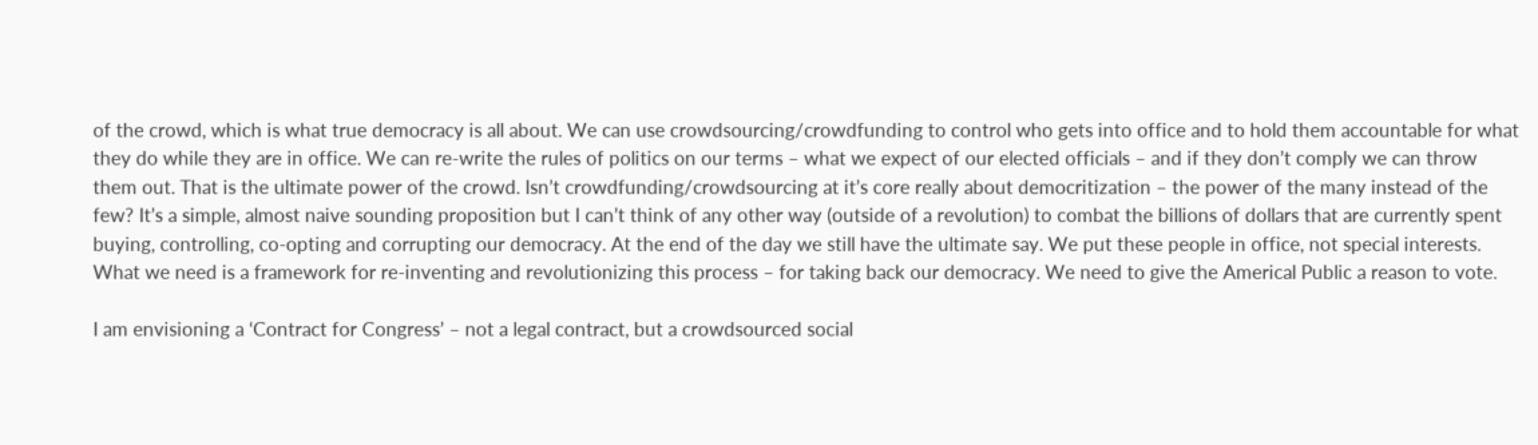of the crowd, which is what true democracy is all about. We can use crowdsourcing/crowdfunding to control who gets into office and to hold them accountable for what they do while they are in office. We can re-write the rules of politics on our terms – what we expect of our elected officials – and if they don’t comply we can throw them out. That is the ultimate power of the crowd. Isn’t crowdfunding/crowdsourcing at it’s core really about democritization – the power of the many instead of the few? It’s a simple, almost naive sounding proposition but I can’t think of any other way (outside of a revolution) to combat the billions of dollars that are currently spent buying, controlling, co-opting and corrupting our democracy. At the end of the day we still have the ultimate say. We put these people in office, not special interests. What we need is a framework for re-inventing and revolutionizing this process – for taking back our democracy. We need to give the Americal Public a reason to vote.

I am envisioning a ‘Contract for Congress’ – not a legal contract, but a crowdsourced social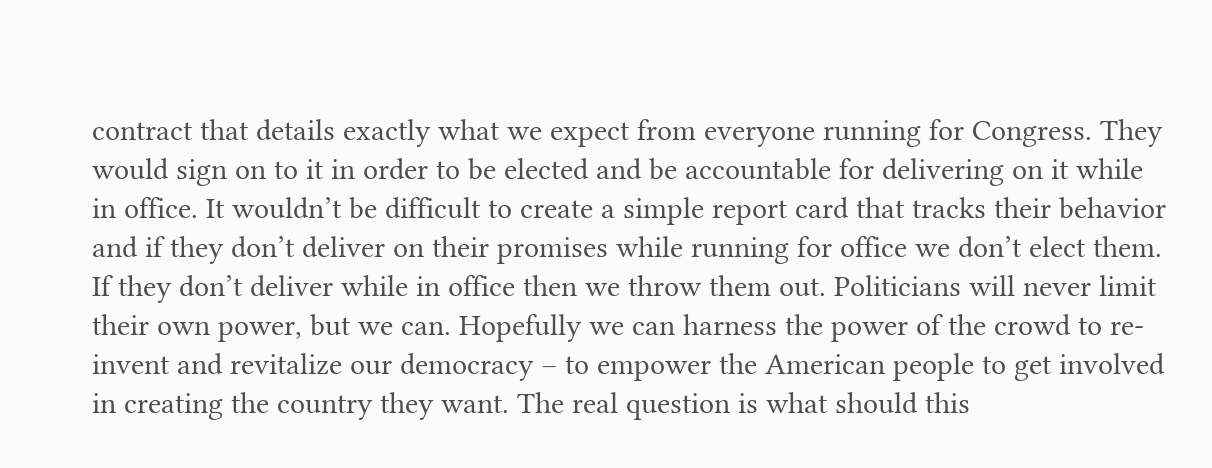contract that details exactly what we expect from everyone running for Congress. They would sign on to it in order to be elected and be accountable for delivering on it while in office. It wouldn’t be difficult to create a simple report card that tracks their behavior and if they don’t deliver on their promises while running for office we don’t elect them. If they don’t deliver while in office then we throw them out. Politicians will never limit their own power, but we can. Hopefully we can harness the power of the crowd to re-invent and revitalize our democracy – to empower the American people to get involved in creating the country they want. The real question is what should this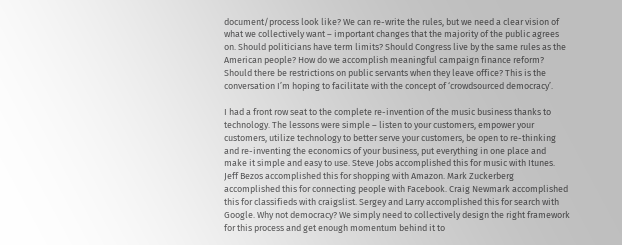document/process look like? We can re-write the rules, but we need a clear vision of what we collectively want – important changes that the majority of the public agrees on. Should politicians have term limits? Should Congress live by the same rules as the American people? How do we accomplish meaningful campaign finance reform? Should there be restrictions on public servants when they leave office? This is the conversation I’m hoping to facilitate with the concept of ‘crowdsourced democracy’.

I had a front row seat to the complete re-invention of the music business thanks to technology. The lessons were simple – listen to your customers, empower your customers, utilize technology to better serve your customers, be open to re-thinking and re-inventing the economics of your business, put everything in one place and make it simple and easy to use. Steve Jobs accomplished this for music with Itunes. Jeff Bezos accomplished this for shopping with Amazon. Mark Zuckerberg accomplished this for connecting people with Facebook. Craig Newmark accomplished this for classifieds with craigslist. Sergey and Larry accomplished this for search with Google. Why not democracy? We simply need to collectively design the right framework for this process and get enough momentum behind it to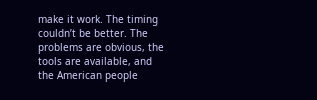make it work. The timing couldn’t be better. The problems are obvious, the tools are available, and the American people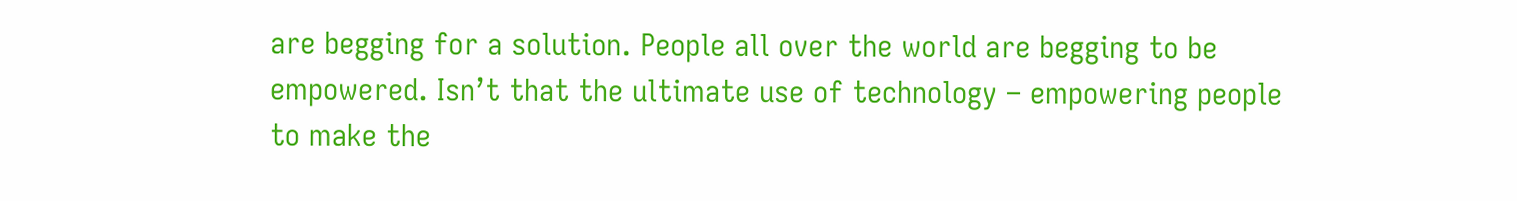are begging for a solution. People all over the world are begging to be empowered. Isn’t that the ultimate use of technology – empowering people to make the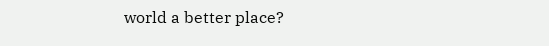world a better place?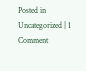Posted in Uncategorized | 1 Comment